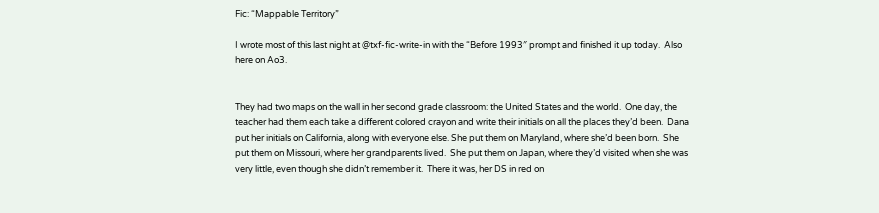Fic: “Mappable Territory”

I wrote most of this last night at @txf-fic-write-in with the “Before 1993″ prompt and finished it up today.  Also here on Ao3.


They had two maps on the wall in her second grade classroom: the United States and the world.  One day, the teacher had them each take a different colored crayon and write their initials on all the places they’d been.  Dana put her initials on California, along with everyone else. She put them on Maryland, where she’d been born.  She put them on Missouri, where her grandparents lived.  She put them on Japan, where they’d visited when she was very little, even though she didn’t remember it.  There it was, her DS in red on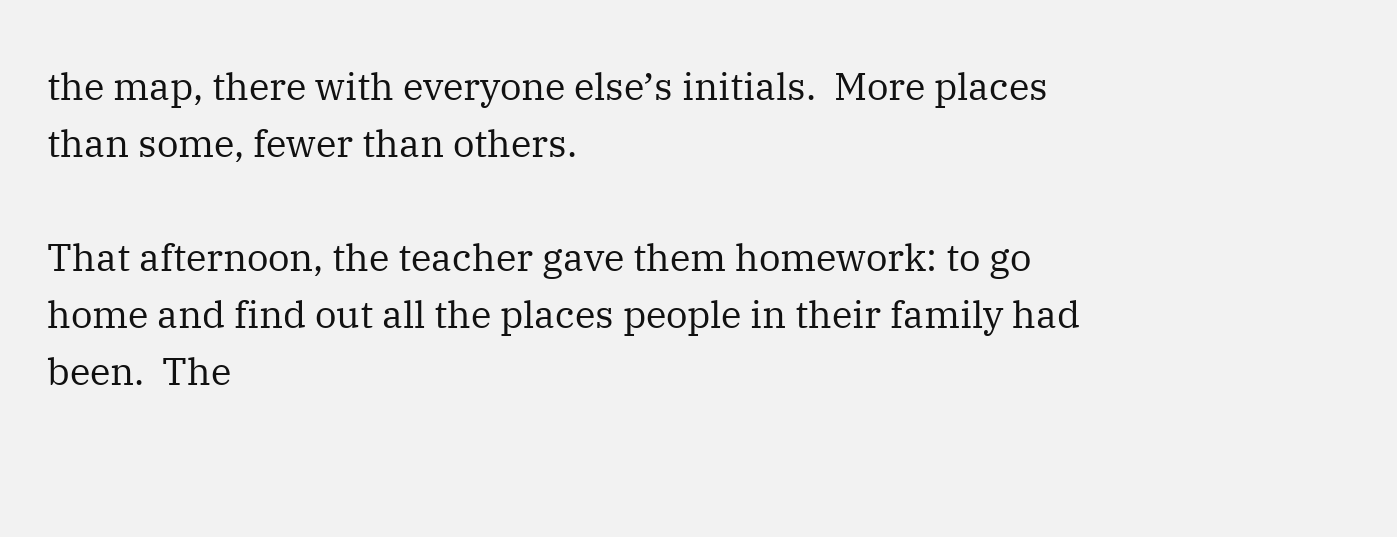the map, there with everyone else’s initials.  More places than some, fewer than others.

That afternoon, the teacher gave them homework: to go home and find out all the places people in their family had been.  The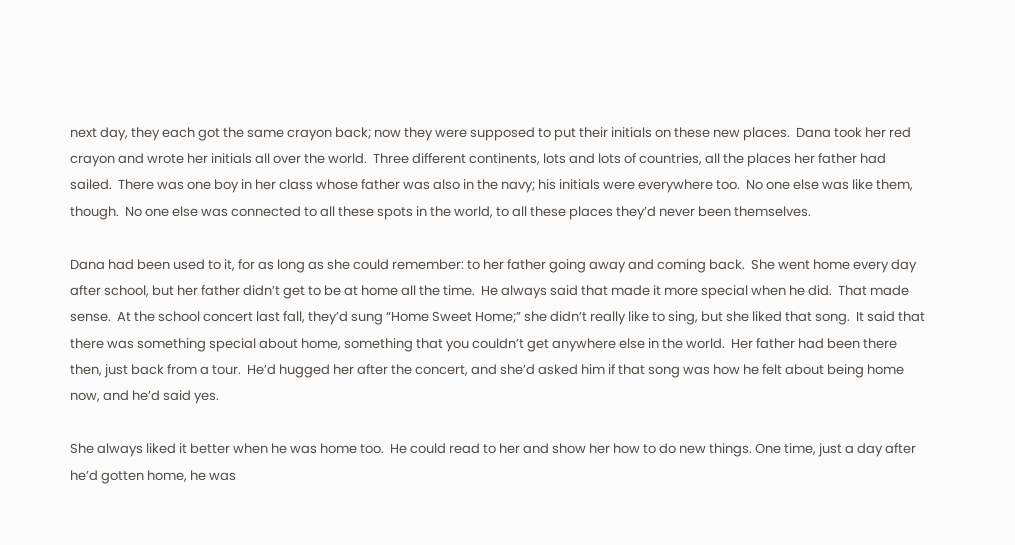next day, they each got the same crayon back; now they were supposed to put their initials on these new places.  Dana took her red crayon and wrote her initials all over the world.  Three different continents, lots and lots of countries, all the places her father had sailed.  There was one boy in her class whose father was also in the navy; his initials were everywhere too.  No one else was like them, though.  No one else was connected to all these spots in the world, to all these places they’d never been themselves.

Dana had been used to it, for as long as she could remember: to her father going away and coming back.  She went home every day after school, but her father didn’t get to be at home all the time.  He always said that made it more special when he did.  That made sense.  At the school concert last fall, they’d sung “Home Sweet Home;” she didn’t really like to sing, but she liked that song.  It said that there was something special about home, something that you couldn’t get anywhere else in the world.  Her father had been there then, just back from a tour.  He’d hugged her after the concert, and she’d asked him if that song was how he felt about being home now, and he’d said yes.

She always liked it better when he was home too.  He could read to her and show her how to do new things. One time, just a day after he’d gotten home, he was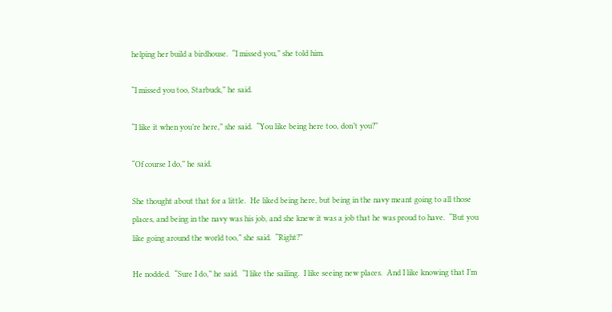helping her build a birdhouse.  “I missed you,” she told him.

“I missed you too, Starbuck,” he said.

“I like it when you’re here,” she said.  “You like being here too, don’t you?”

“Of course I do,” he said.

She thought about that for a little.  He liked being here, but being in the navy meant going to all those places, and being in the navy was his job, and she knew it was a job that he was proud to have.  “But you like going around the world too,” she said.  “Right?”

He nodded.  “Sure I do,” he said.  “I like the sailing.  I like seeing new places.  And I like knowing that I’m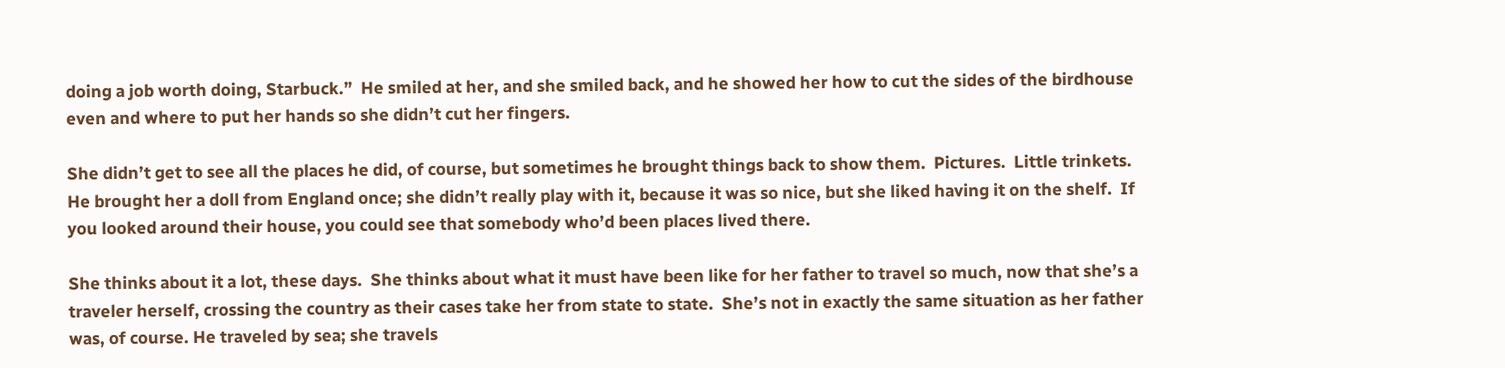doing a job worth doing, Starbuck.”  He smiled at her, and she smiled back, and he showed her how to cut the sides of the birdhouse even and where to put her hands so she didn’t cut her fingers.

She didn’t get to see all the places he did, of course, but sometimes he brought things back to show them.  Pictures.  Little trinkets.  He brought her a doll from England once; she didn’t really play with it, because it was so nice, but she liked having it on the shelf.  If you looked around their house, you could see that somebody who’d been places lived there.

She thinks about it a lot, these days.  She thinks about what it must have been like for her father to travel so much, now that she’s a traveler herself, crossing the country as their cases take her from state to state.  She’s not in exactly the same situation as her father was, of course. He traveled by sea; she travels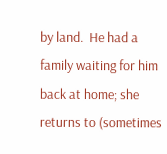by land.  He had a family waiting for him back at home; she returns to (sometimes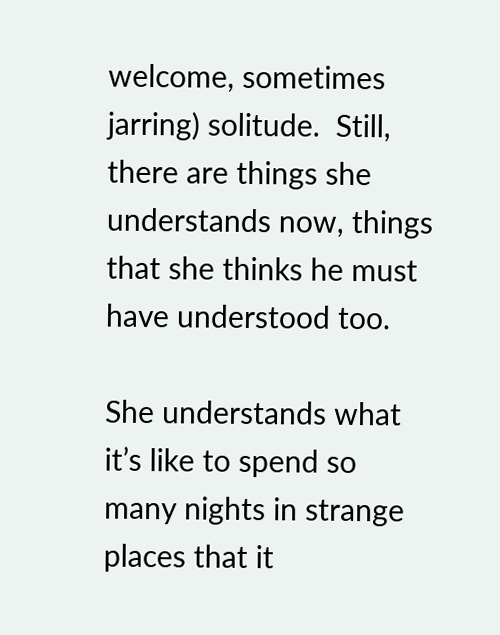welcome, sometimes jarring) solitude.  Still, there are things she understands now, things that she thinks he must have understood too.

She understands what it’s like to spend so many nights in strange places that it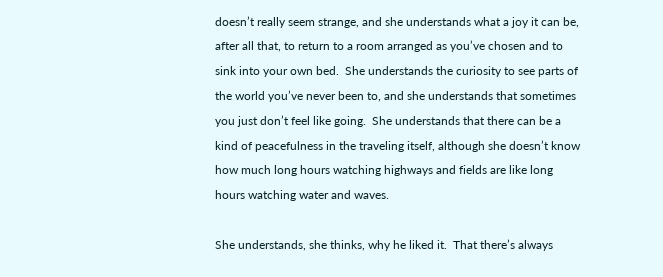doesn’t really seem strange, and she understands what a joy it can be, after all that, to return to a room arranged as you’ve chosen and to sink into your own bed.  She understands the curiosity to see parts of the world you’ve never been to, and she understands that sometimes you just don’t feel like going.  She understands that there can be a kind of peacefulness in the traveling itself, although she doesn’t know how much long hours watching highways and fields are like long hours watching water and waves.

She understands, she thinks, why he liked it.  That there’s always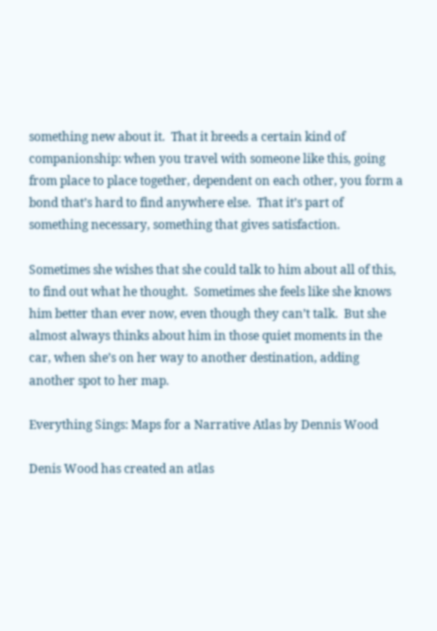something new about it.  That it breeds a certain kind of companionship: when you travel with someone like this, going from place to place together, dependent on each other, you form a bond that’s hard to find anywhere else.  That it’s part of something necessary, something that gives satisfaction.

Sometimes she wishes that she could talk to him about all of this, to find out what he thought.  Sometimes she feels like she knows him better than ever now, even though they can’t talk.  But she almost always thinks about him in those quiet moments in the car, when she’s on her way to another destination, adding another spot to her map.

Everything Sings: Maps for a Narrative Atlas by Dennis Wood

Denis Wood has created an atlas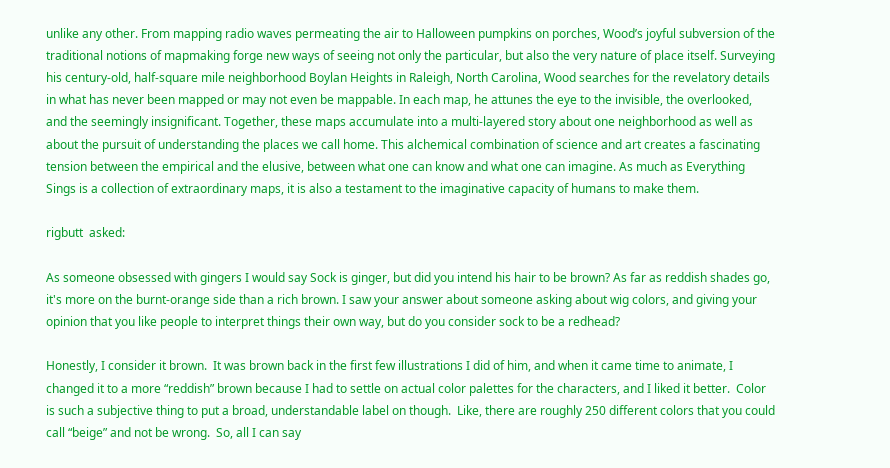unlike any other. From mapping radio waves permeating the air to Halloween pumpkins on porches, Wood’s joyful subversion of the traditional notions of mapmaking forge new ways of seeing not only the particular, but also the very nature of place itself. Surveying his century-old, half-square mile neighborhood Boylan Heights in Raleigh, North Carolina, Wood searches for the revelatory details in what has never been mapped or may not even be mappable. In each map, he attunes the eye to the invisible, the overlooked, and the seemingly insignificant. Together, these maps accumulate into a multi-layered story about one neighborhood as well as about the pursuit of understanding the places we call home. This alchemical combination of science and art creates a fascinating tension between the empirical and the elusive, between what one can know and what one can imagine. As much as Everything Sings is a collection of extraordinary maps, it is also a testament to the imaginative capacity of humans to make them.

rigbutt  asked:

As someone obsessed with gingers I would say Sock is ginger, but did you intend his hair to be brown? As far as reddish shades go, it's more on the burnt-orange side than a rich brown. I saw your answer about someone asking about wig colors, and giving your opinion that you like people to interpret things their own way, but do you consider sock to be a redhead?

Honestly, I consider it brown.  It was brown back in the first few illustrations I did of him, and when it came time to animate, I changed it to a more “reddish” brown because I had to settle on actual color palettes for the characters, and I liked it better.  Color is such a subjective thing to put a broad, understandable label on though.  Like, there are roughly 250 different colors that you could call “beige” and not be wrong.  So, all I can say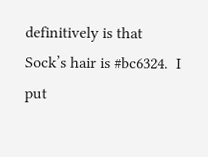definitively is that Sock’s hair is #bc6324.  I put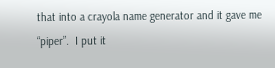that into a crayola name generator and it gave me “piper”.  I put it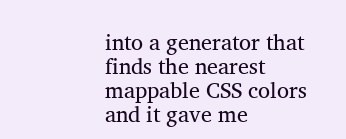into a generator that finds the nearest mappable CSS colors and it gave me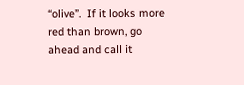“olive”.  If it looks more red than brown, go ahead and call it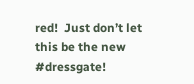red!  Just don’t let this be the new #dressgate!